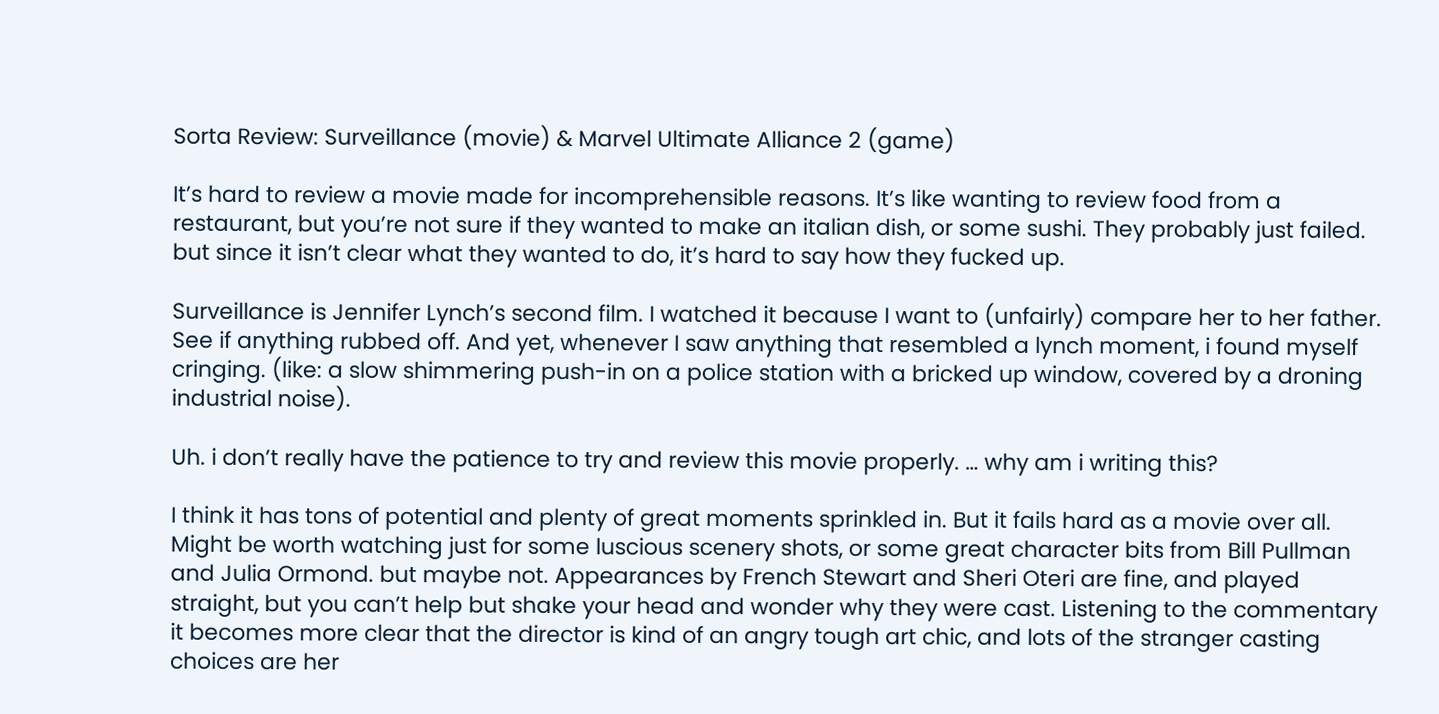Sorta Review: Surveillance (movie) & Marvel Ultimate Alliance 2 (game)

It’s hard to review a movie made for incomprehensible reasons. It’s like wanting to review food from a restaurant, but you’re not sure if they wanted to make an italian dish, or some sushi. They probably just failed. but since it isn’t clear what they wanted to do, it’s hard to say how they fucked up.

Surveillance is Jennifer Lynch’s second film. I watched it because I want to (unfairly) compare her to her father. See if anything rubbed off. And yet, whenever I saw anything that resembled a lynch moment, i found myself cringing. (like: a slow shimmering push-in on a police station with a bricked up window, covered by a droning industrial noise).

Uh. i don’t really have the patience to try and review this movie properly. … why am i writing this?

I think it has tons of potential and plenty of great moments sprinkled in. But it fails hard as a movie over all. Might be worth watching just for some luscious scenery shots, or some great character bits from Bill Pullman and Julia Ormond. but maybe not. Appearances by French Stewart and Sheri Oteri are fine, and played straight, but you can’t help but shake your head and wonder why they were cast. Listening to the commentary it becomes more clear that the director is kind of an angry tough art chic, and lots of the stranger casting choices are her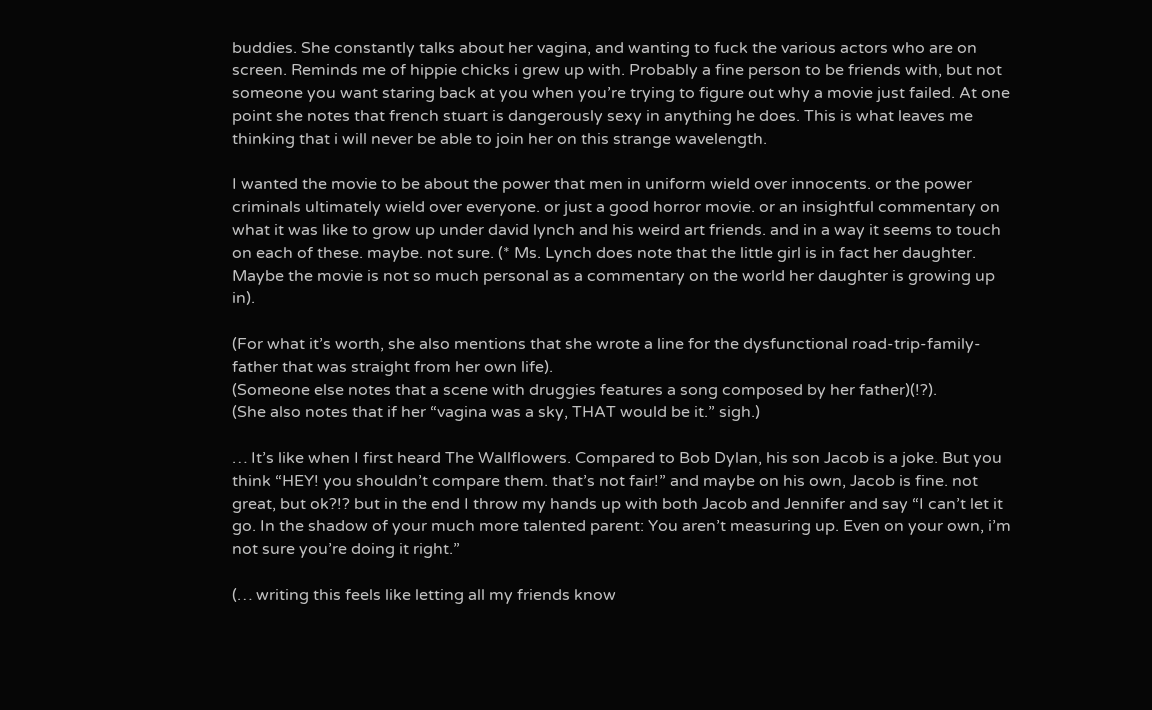buddies. She constantly talks about her vagina, and wanting to fuck the various actors who are on screen. Reminds me of hippie chicks i grew up with. Probably a fine person to be friends with, but not someone you want staring back at you when you’re trying to figure out why a movie just failed. At one point she notes that french stuart is dangerously sexy in anything he does. This is what leaves me thinking that i will never be able to join her on this strange wavelength.

I wanted the movie to be about the power that men in uniform wield over innocents. or the power criminals ultimately wield over everyone. or just a good horror movie. or an insightful commentary on what it was like to grow up under david lynch and his weird art friends. and in a way it seems to touch on each of these. maybe. not sure. (* Ms. Lynch does note that the little girl is in fact her daughter. Maybe the movie is not so much personal as a commentary on the world her daughter is growing up in).

(For what it’s worth, she also mentions that she wrote a line for the dysfunctional road-trip-family-father that was straight from her own life).
(Someone else notes that a scene with druggies features a song composed by her father)(!?).
(She also notes that if her “vagina was a sky, THAT would be it.” sigh.)

… It’s like when I first heard The Wallflowers. Compared to Bob Dylan, his son Jacob is a joke. But you think “HEY! you shouldn’t compare them. that’s not fair!” and maybe on his own, Jacob is fine. not great, but ok?!? but in the end I throw my hands up with both Jacob and Jennifer and say “I can’t let it go. In the shadow of your much more talented parent: You aren’t measuring up. Even on your own, i’m not sure you’re doing it right.”

(… writing this feels like letting all my friends know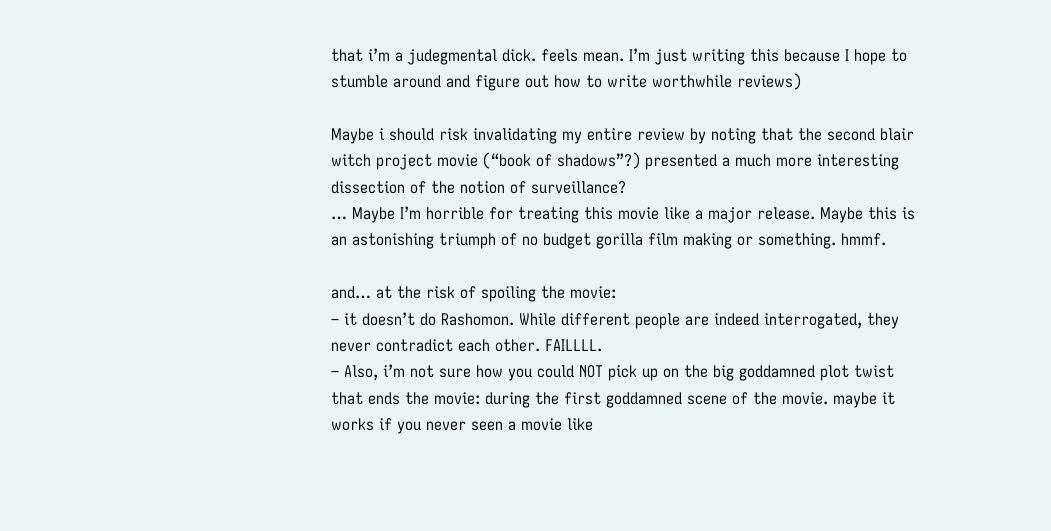that i’m a judegmental dick. feels mean. I’m just writing this because I hope to stumble around and figure out how to write worthwhile reviews)

Maybe i should risk invalidating my entire review by noting that the second blair witch project movie (“book of shadows”?) presented a much more interesting dissection of the notion of surveillance?
… Maybe I’m horrible for treating this movie like a major release. Maybe this is an astonishing triumph of no budget gorilla film making or something. hmmf.

and… at the risk of spoiling the movie:
– it doesn’t do Rashomon. While different people are indeed interrogated, they never contradict each other. FAILLLL.
– Also, i’m not sure how you could NOT pick up on the big goddamned plot twist that ends the movie: during the first goddamned scene of the movie. maybe it works if you never seen a movie like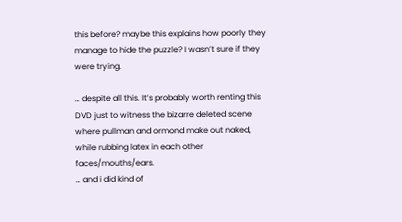this before? maybe this explains how poorly they manage to hide the puzzle? I wasn’t sure if they were trying.

… despite all this. It’s probably worth renting this DVD just to witness the bizarre deleted scene where pullman and ormond make out naked, while rubbing latex in each other faces/mouths/ears.
… and i did kind of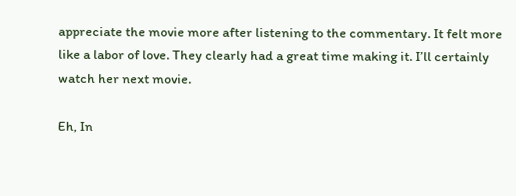appreciate the movie more after listening to the commentary. It felt more like a labor of love. They clearly had a great time making it. I’ll certainly watch her next movie.

Eh, In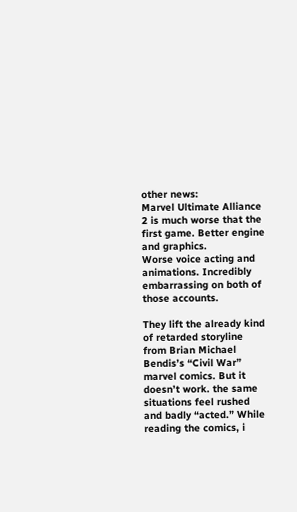other news:
Marvel Ultimate Alliance 2 is much worse that the first game. Better engine and graphics.
Worse voice acting and animations. Incredibly embarrassing on both of those accounts.

They lift the already kind of retarded storyline from Brian Michael Bendis’s “Civil War” marvel comics. But it doesn’t work. the same situations feel rushed and badly “acted.” While reading the comics, i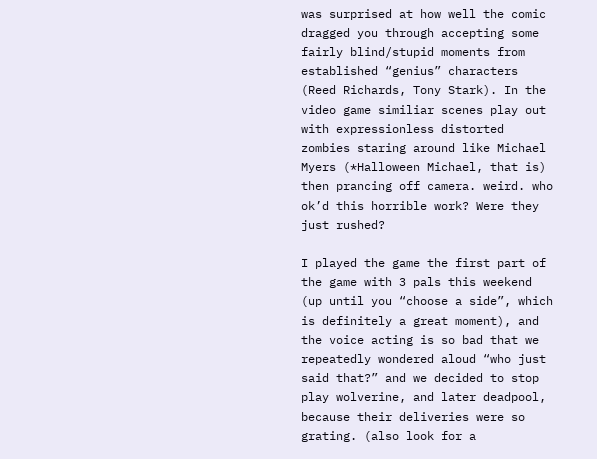was surprised at how well the comic dragged you through accepting some fairly blind/stupid moments from established “genius” characters (Reed Richards, Tony Stark). In the video game similiar scenes play out with expressionless distorted zombies staring around like Michael Myers (*Halloween Michael, that is) then prancing off camera. weird. who ok’d this horrible work? Were they just rushed?

I played the game the first part of the game with 3 pals this weekend (up until you “choose a side”, which is definitely a great moment), and the voice acting is so bad that we repeatedly wondered aloud “who just said that?” and we decided to stop play wolverine, and later deadpool, because their deliveries were so grating. (also look for a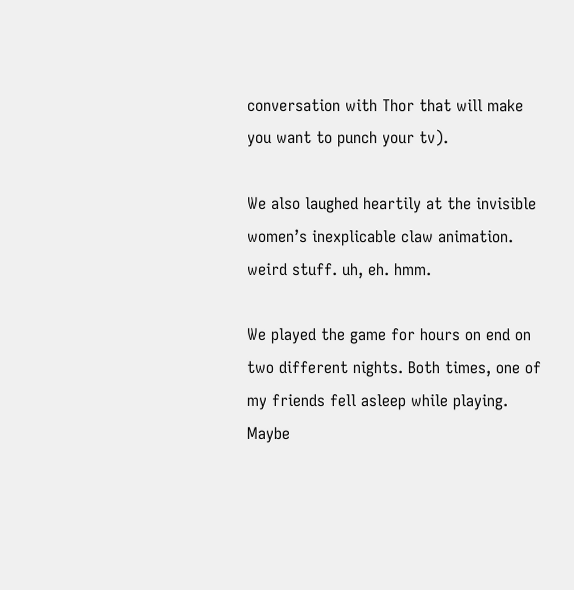conversation with Thor that will make you want to punch your tv).

We also laughed heartily at the invisible women’s inexplicable claw animation. weird stuff. uh, eh. hmm.

We played the game for hours on end on two different nights. Both times, one of my friends fell asleep while playing. Maybe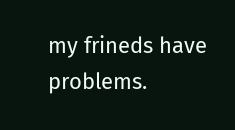my frineds have problems.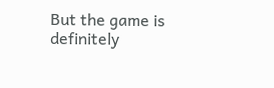But the game is definitely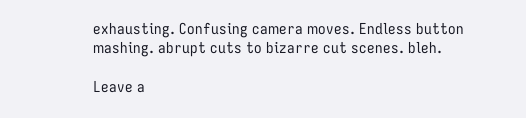exhausting. Confusing camera moves. Endless button mashing. abrupt cuts to bizarre cut scenes. bleh.

Leave a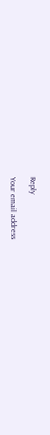Reply

Your email address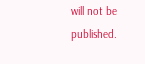will not be published.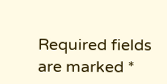Required fields are marked *